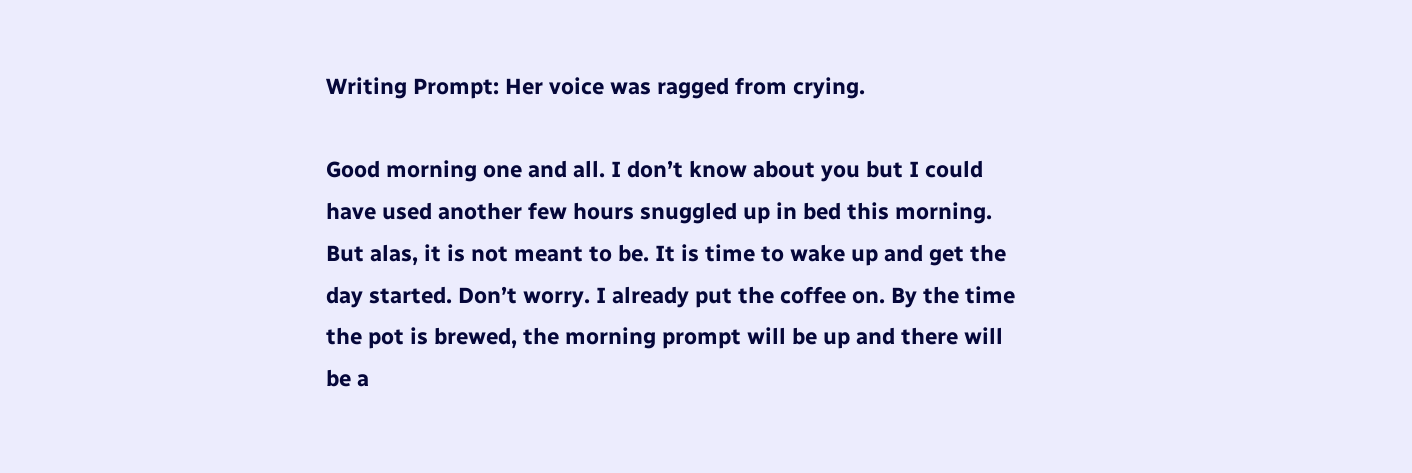Writing Prompt: Her voice was ragged from crying.

Good morning one and all. I don’t know about you but I could have used another few hours snuggled up in bed this morning. But alas, it is not meant to be. It is time to wake up and get the day started. Don’t worry. I already put the coffee on. By the time the pot is brewed, the morning prompt will be up and there will be a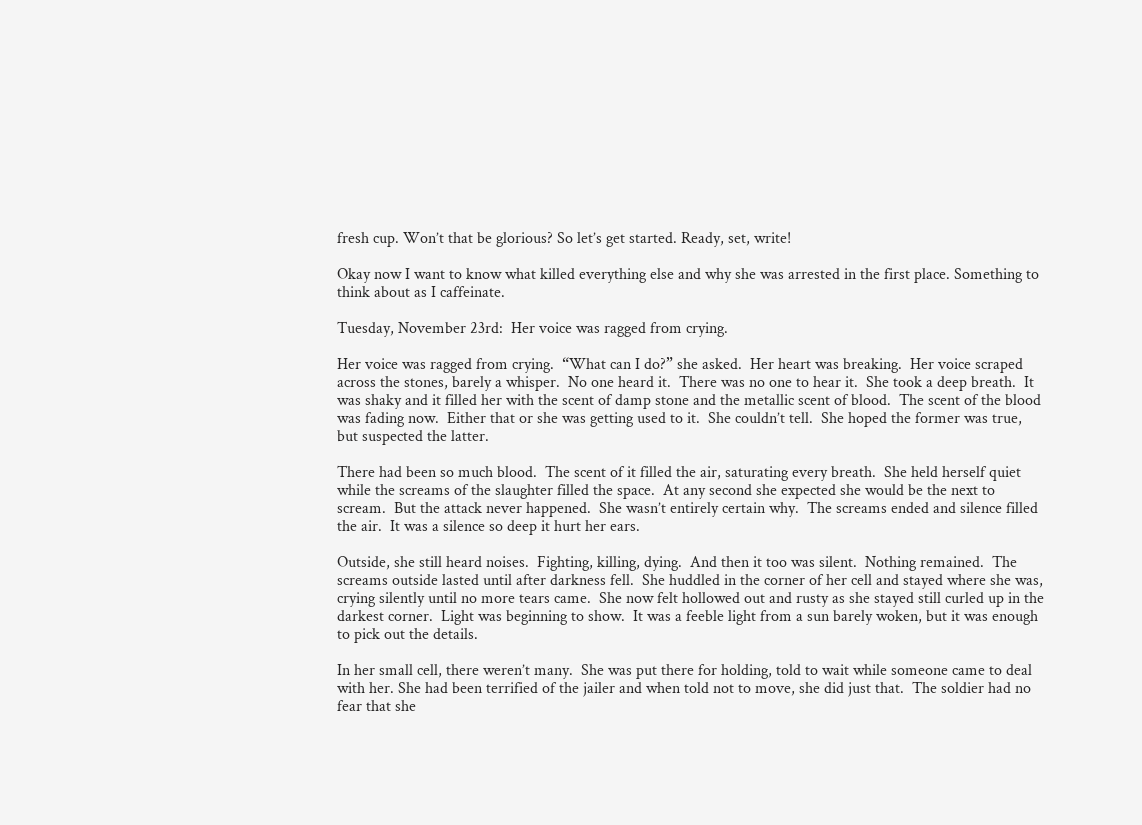fresh cup. Won’t that be glorious? So let’s get started. Ready, set, write!

Okay now I want to know what killed everything else and why she was arrested in the first place. Something to think about as I caffeinate.

Tuesday, November 23rd:  Her voice was ragged from crying.

Her voice was ragged from crying.  “What can I do?” she asked.  Her heart was breaking.  Her voice scraped across the stones, barely a whisper.  No one heard it.  There was no one to hear it.  She took a deep breath.  It was shaky and it filled her with the scent of damp stone and the metallic scent of blood.  The scent of the blood was fading now.  Either that or she was getting used to it.  She couldn’t tell.  She hoped the former was true, but suspected the latter.

There had been so much blood.  The scent of it filled the air, saturating every breath.  She held herself quiet while the screams of the slaughter filled the space.  At any second she expected she would be the next to scream.  But the attack never happened.  She wasn’t entirely certain why.  The screams ended and silence filled the air.  It was a silence so deep it hurt her ears.

Outside, she still heard noises.  Fighting, killing, dying.  And then it too was silent.  Nothing remained.  The screams outside lasted until after darkness fell.  She huddled in the corner of her cell and stayed where she was, crying silently until no more tears came.  She now felt hollowed out and rusty as she stayed still curled up in the darkest corner.  Light was beginning to show.  It was a feeble light from a sun barely woken, but it was enough to pick out the details.

In her small cell, there weren’t many.  She was put there for holding, told to wait while someone came to deal with her. She had been terrified of the jailer and when told not to move, she did just that.  The soldier had no fear that she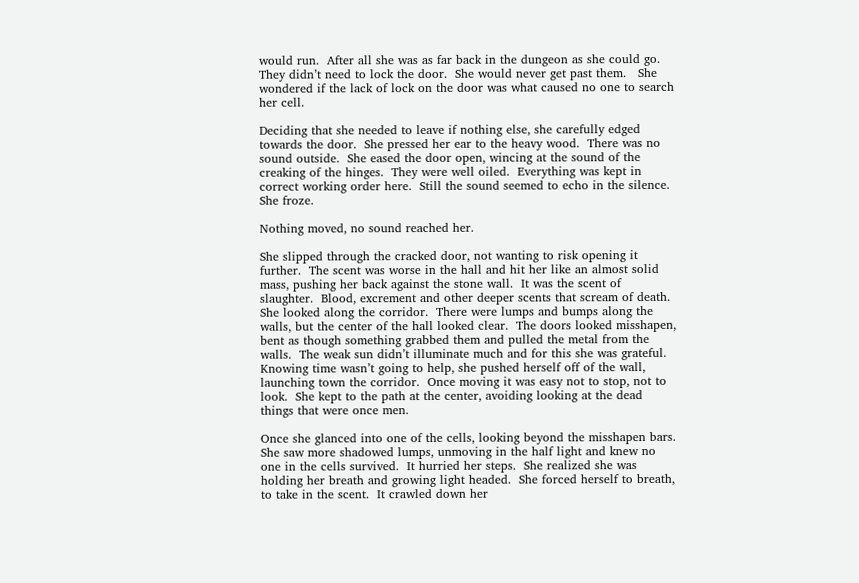would run.  After all she was as far back in the dungeon as she could go.  They didn’t need to lock the door.  She would never get past them.   She wondered if the lack of lock on the door was what caused no one to search her cell.

Deciding that she needed to leave if nothing else, she carefully edged towards the door.  She pressed her ear to the heavy wood.  There was no sound outside.  She eased the door open, wincing at the sound of the creaking of the hinges.  They were well oiled.  Everything was kept in correct working order here.  Still the sound seemed to echo in the silence.  She froze.

Nothing moved, no sound reached her.

She slipped through the cracked door, not wanting to risk opening it further.  The scent was worse in the hall and hit her like an almost solid mass, pushing her back against the stone wall.  It was the scent of slaughter.  Blood, excrement and other deeper scents that scream of death.  She looked along the corridor.  There were lumps and bumps along the walls, but the center of the hall looked clear.  The doors looked misshapen, bent as though something grabbed them and pulled the metal from the walls.  The weak sun didn’t illuminate much and for this she was grateful.  Knowing time wasn’t going to help, she pushed herself off of the wall, launching town the corridor.  Once moving it was easy not to stop, not to look.  She kept to the path at the center, avoiding looking at the dead things that were once men.

Once she glanced into one of the cells, looking beyond the misshapen bars.  She saw more shadowed lumps, unmoving in the half light and knew no one in the cells survived.  It hurried her steps.  She realized she was holding her breath and growing light headed.  She forced herself to breath, to take in the scent.  It crawled down her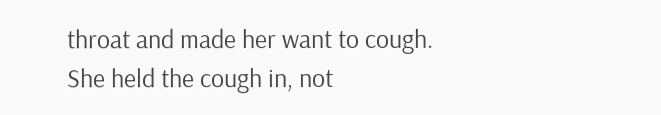throat and made her want to cough.  She held the cough in, not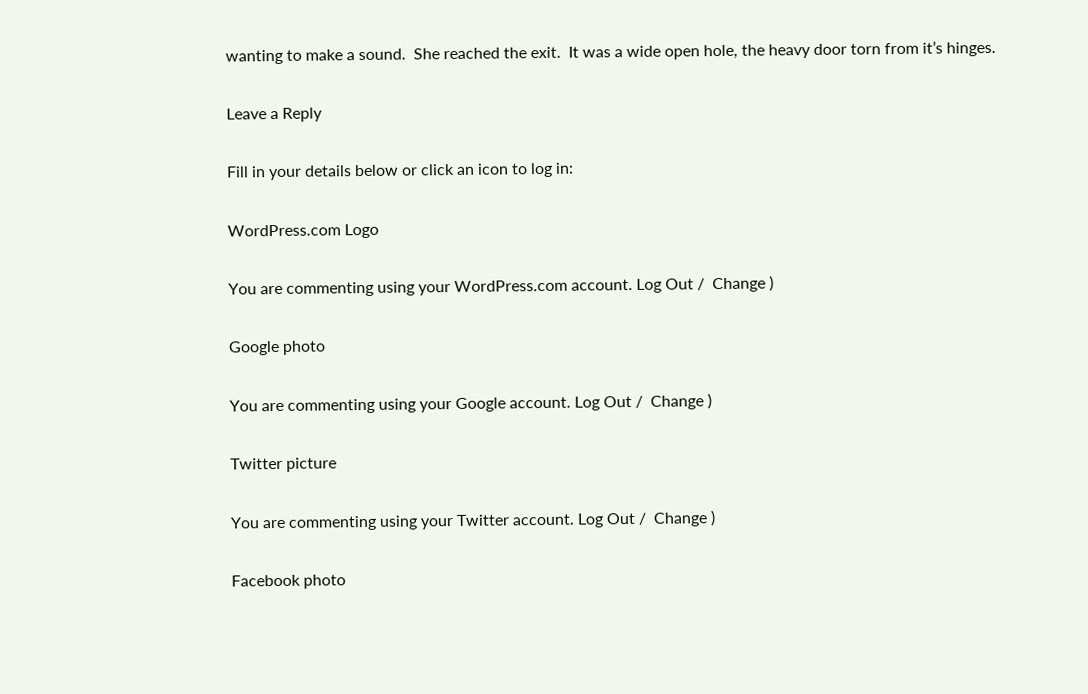wanting to make a sound.  She reached the exit.  It was a wide open hole, the heavy door torn from it’s hinges.

Leave a Reply

Fill in your details below or click an icon to log in:

WordPress.com Logo

You are commenting using your WordPress.com account. Log Out /  Change )

Google photo

You are commenting using your Google account. Log Out /  Change )

Twitter picture

You are commenting using your Twitter account. Log Out /  Change )

Facebook photo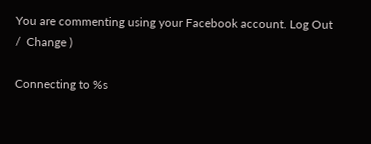You are commenting using your Facebook account. Log Out /  Change )

Connecting to %s